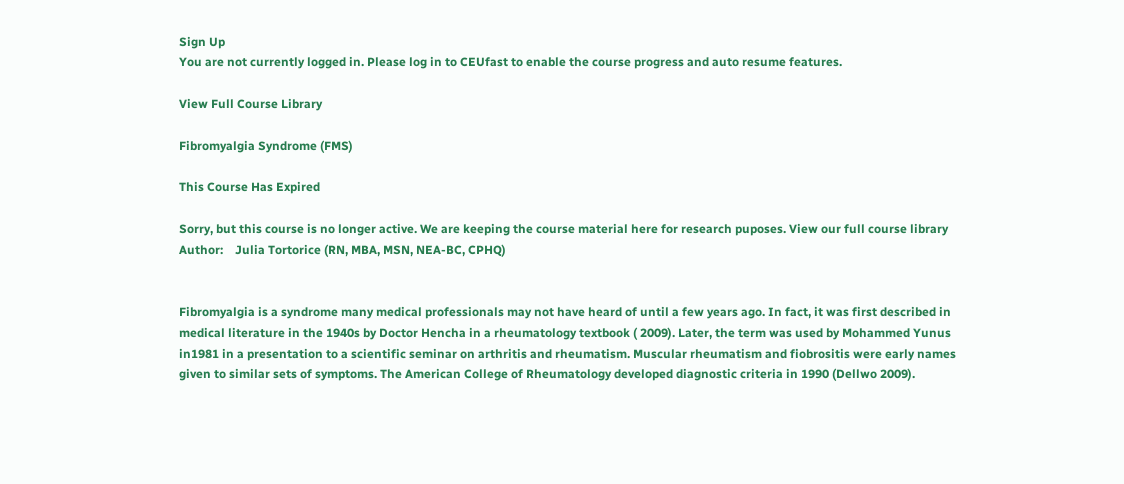Sign Up
You are not currently logged in. Please log in to CEUfast to enable the course progress and auto resume features.

View Full Course Library

Fibromyalgia Syndrome (FMS)

This Course Has Expired

Sorry, but this course is no longer active. We are keeping the course material here for research puposes. View our full course library
Author:    Julia Tortorice (RN, MBA, MSN, NEA-BC, CPHQ)


Fibromyalgia is a syndrome many medical professionals may not have heard of until a few years ago. In fact, it was first described in medical literature in the 1940s by Doctor Hencha in a rheumatology textbook ( 2009). Later, the term was used by Mohammed Yunus in1981 in a presentation to a scientific seminar on arthritis and rheumatism. Muscular rheumatism and fiobrositis were early names given to similar sets of symptoms. The American College of Rheumatology developed diagnostic criteria in 1990 (Dellwo 2009).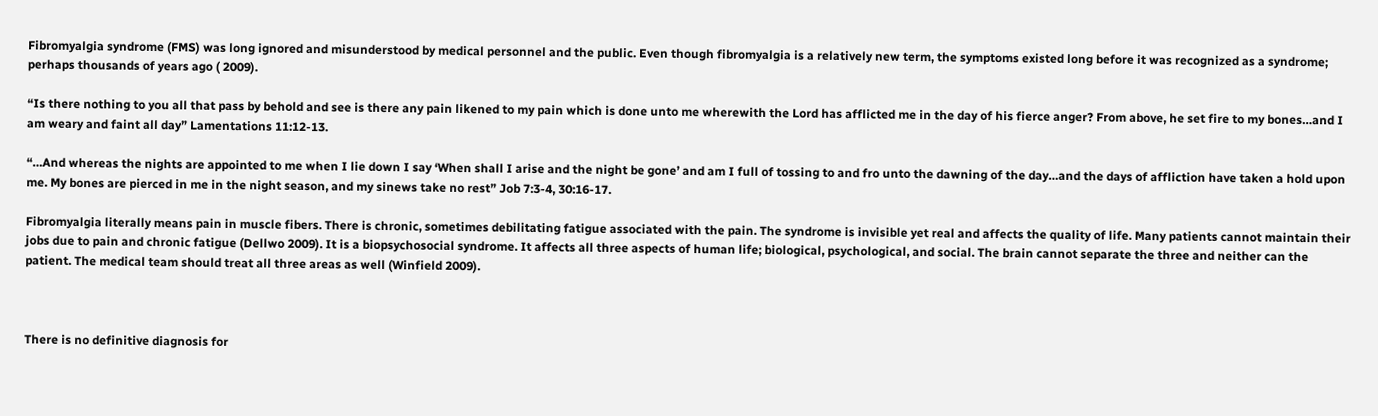Fibromyalgia syndrome (FMS) was long ignored and misunderstood by medical personnel and the public. Even though fibromyalgia is a relatively new term, the symptoms existed long before it was recognized as a syndrome; perhaps thousands of years ago ( 2009).

“Is there nothing to you all that pass by behold and see is there any pain likened to my pain which is done unto me wherewith the Lord has afflicted me in the day of his fierce anger? From above, he set fire to my bones…and I am weary and faint all day” Lamentations 11:12-13.

“…And whereas the nights are appointed to me when I lie down I say ‘When shall I arise and the night be gone’ and am I full of tossing to and fro unto the dawning of the day…and the days of affliction have taken a hold upon me. My bones are pierced in me in the night season, and my sinews take no rest” Job 7:3-4, 30:16-17.

Fibromyalgia literally means pain in muscle fibers. There is chronic, sometimes debilitating fatigue associated with the pain. The syndrome is invisible yet real and affects the quality of life. Many patients cannot maintain their jobs due to pain and chronic fatigue (Dellwo 2009). It is a biopsychosocial syndrome. It affects all three aspects of human life; biological, psychological, and social. The brain cannot separate the three and neither can the patient. The medical team should treat all three areas as well (Winfield 2009).



There is no definitive diagnosis for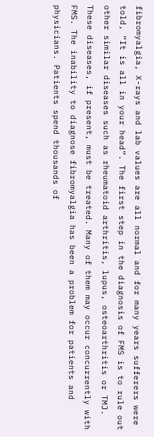fibromyalgia, X-rays and lab values are all normal and for many years sufferers were told, “It is all in your head”. The first step in the diagnosis of FMS is to rule out other similar diseases such as rheumatoid arthritis, lupus, osteoarthritis or TMJ. These diseases, if present, must be treated. Many of them may occur concurrently with FMS. The inability to diagnose fibromyalgia has been a problem for patients and physicians. Patients spend thousands of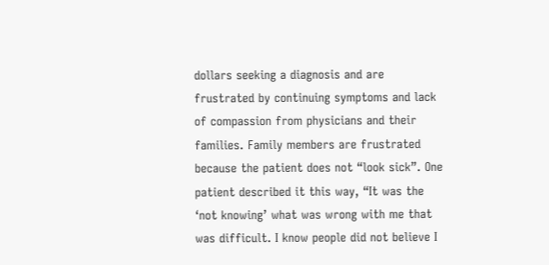dollars seeking a diagnosis and are frustrated by continuing symptoms and lack of compassion from physicians and their families. Family members are frustrated because the patient does not “look sick”. One patient described it this way, “It was the ‘not knowing’ what was wrong with me that was difficult. I know people did not believe I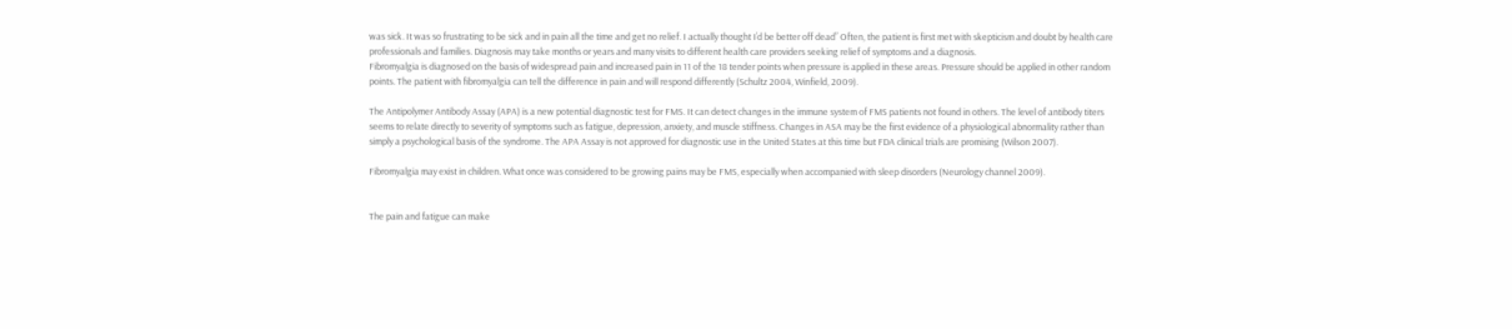was sick. It was so frustrating to be sick and in pain all the time and get no relief. I actually thought I’d be better off dead” Often, the patient is first met with skepticism and doubt by health care professionals and families. Diagnosis may take months or years and many visits to different health care providers seeking relief of symptoms and a diagnosis.
Fibromyalgia is diagnosed on the basis of widespread pain and increased pain in 11 of the 18 tender points when pressure is applied in these areas. Pressure should be applied in other random points. The patient with fibromyalgia can tell the difference in pain and will respond differently (Schultz 2004, Winfield, 2009).

The Antipolymer Antibody Assay (APA) is a new potential diagnostic test for FMS. It can detect changes in the immune system of FMS patients not found in others. The level of antibody titers seems to relate directly to severity of symptoms such as fatigue, depression, anxiety, and muscle stiffness. Changes in ASA may be the first evidence of a physiological abnormality rather than simply a psychological basis of the syndrome. The APA Assay is not approved for diagnostic use in the United States at this time but FDA clinical trials are promising (Wilson 2007).

Fibromyalgia may exist in children. What once was considered to be growing pains may be FMS, especially when accompanied with sleep disorders (Neurology channel 2009).


The pain and fatigue can make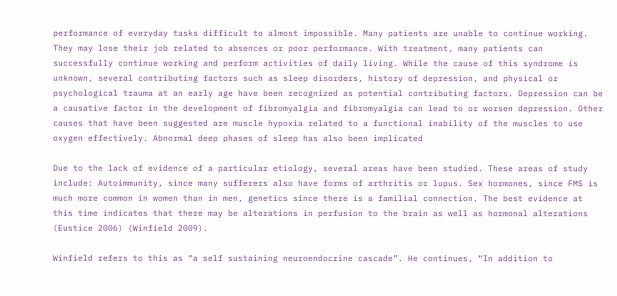performance of everyday tasks difficult to almost impossible. Many patients are unable to continue working. They may lose their job related to absences or poor performance. With treatment, many patients can successfully continue working and perform activities of daily living. While the cause of this syndrome is unknown, several contributing factors such as sleep disorders, history of depression, and physical or psychological trauma at an early age have been recognized as potential contributing factors. Depression can be a causative factor in the development of fibromyalgia and fibromyalgia can lead to or worsen depression. Other causes that have been suggested are muscle hypoxia related to a functional inability of the muscles to use oxygen effectively. Abnormal deep phases of sleep has also been implicated

Due to the lack of evidence of a particular etiology, several areas have been studied. These areas of study include: Autoimmunity, since many sufferers also have forms of arthritis or lupus. Sex hormones, since FMS is much more common in women than in men, genetics since there is a familial connection. The best evidence at this time indicates that there may be alterations in perfusion to the brain as well as hormonal alterations (Eustice 2006) (Winfield 2009).

Winfield refers to this as “a self sustaining neuroendocrine cascade”. He continues, “In addition to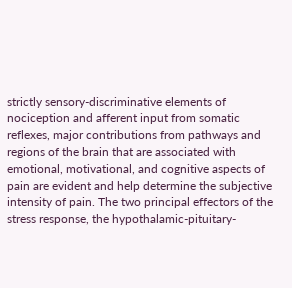strictly sensory-discriminative elements of nociception and afferent input from somatic reflexes, major contributions from pathways and regions of the brain that are associated with emotional, motivational, and cognitive aspects of pain are evident and help determine the subjective intensity of pain. The two principal effectors of the stress response, the hypothalamic-pituitary-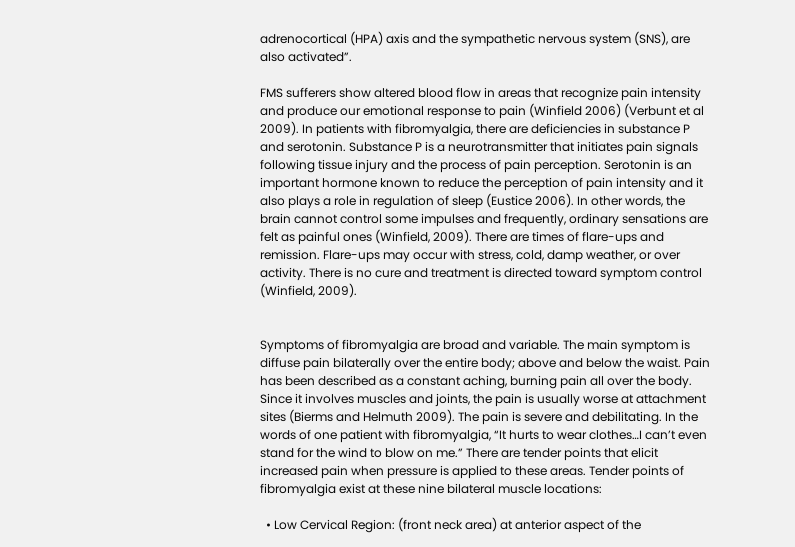adrenocortical (HPA) axis and the sympathetic nervous system (SNS), are also activated”.

FMS sufferers show altered blood flow in areas that recognize pain intensity and produce our emotional response to pain (Winfield 2006) (Verbunt et al 2009). In patients with fibromyalgia, there are deficiencies in substance P and serotonin. Substance P is a neurotransmitter that initiates pain signals following tissue injury and the process of pain perception. Serotonin is an important hormone known to reduce the perception of pain intensity and it also plays a role in regulation of sleep (Eustice 2006). In other words, the brain cannot control some impulses and frequently, ordinary sensations are felt as painful ones (Winfield, 2009). There are times of flare-ups and remission. Flare-ups may occur with stress, cold, damp weather, or over activity. There is no cure and treatment is directed toward symptom control (Winfield, 2009).


Symptoms of fibromyalgia are broad and variable. The main symptom is diffuse pain bilaterally over the entire body; above and below the waist. Pain has been described as a constant aching, burning pain all over the body. Since it involves muscles and joints, the pain is usually worse at attachment sites (Bierms and Helmuth 2009). The pain is severe and debilitating. In the words of one patient with fibromyalgia, “It hurts to wear clothes…I can’t even stand for the wind to blow on me.” There are tender points that elicit increased pain when pressure is applied to these areas. Tender points of fibromyalgia exist at these nine bilateral muscle locations:

  • Low Cervical Region: (front neck area) at anterior aspect of the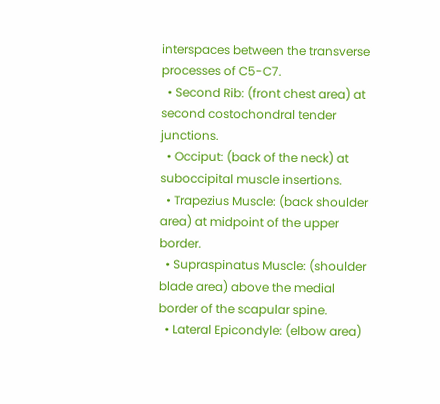interspaces between the transverse processes of C5-C7.
  • Second Rib: (front chest area) at second costochondral tender junctions.
  • Occiput: (back of the neck) at suboccipital muscle insertions.
  • Trapezius Muscle: (back shoulder area) at midpoint of the upper border.
  • Supraspinatus Muscle: (shoulder blade area) above the medial border of the scapular spine.
  • Lateral Epicondyle: (elbow area)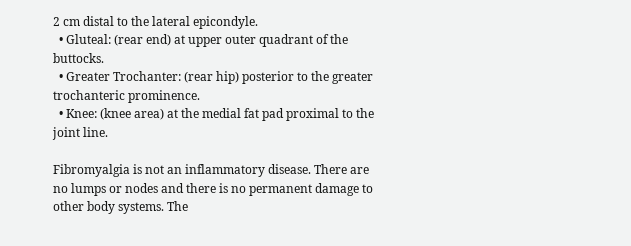2 cm distal to the lateral epicondyle.
  • Gluteal: (rear end) at upper outer quadrant of the buttocks.
  • Greater Trochanter: (rear hip) posterior to the greater trochanteric prominence.
  • Knee: (knee area) at the medial fat pad proximal to the joint line.

Fibromyalgia is not an inflammatory disease. There are no lumps or nodes and there is no permanent damage to other body systems. The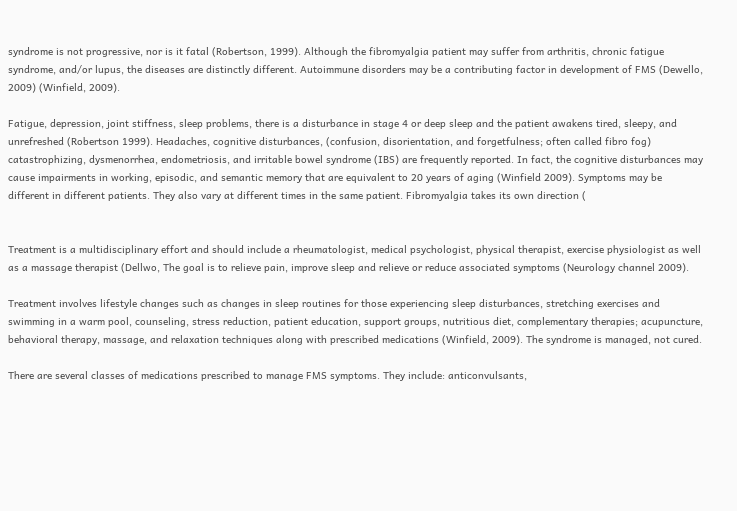syndrome is not progressive, nor is it fatal (Robertson, 1999). Although the fibromyalgia patient may suffer from arthritis, chronic fatigue syndrome, and/or lupus, the diseases are distinctly different. Autoimmune disorders may be a contributing factor in development of FMS (Dewello, 2009) (Winfield, 2009).

Fatigue, depression, joint stiffness, sleep problems, there is a disturbance in stage 4 or deep sleep and the patient awakens tired, sleepy, and unrefreshed (Robertson 1999). Headaches, cognitive disturbances, (confusion, disorientation, and forgetfulness; often called fibro fog) catastrophizing, dysmenorrhea, endometriosis, and irritable bowel syndrome (IBS) are frequently reported. In fact, the cognitive disturbances may cause impairments in working, episodic, and semantic memory that are equivalent to 20 years of aging (Winfield 2009). Symptoms may be different in different patients. They also vary at different times in the same patient. Fibromyalgia takes its own direction (


Treatment is a multidisciplinary effort and should include a rheumatologist, medical psychologist, physical therapist, exercise physiologist as well as a massage therapist (Dellwo, The goal is to relieve pain, improve sleep and relieve or reduce associated symptoms (Neurology channel 2009).

Treatment involves lifestyle changes such as changes in sleep routines for those experiencing sleep disturbances, stretching exercises and swimming in a warm pool, counseling, stress reduction, patient education, support groups, nutritious diet, complementary therapies; acupuncture, behavioral therapy, massage, and relaxation techniques along with prescribed medications (Winfield, 2009). The syndrome is managed, not cured.

There are several classes of medications prescribed to manage FMS symptoms. They include: anticonvulsants,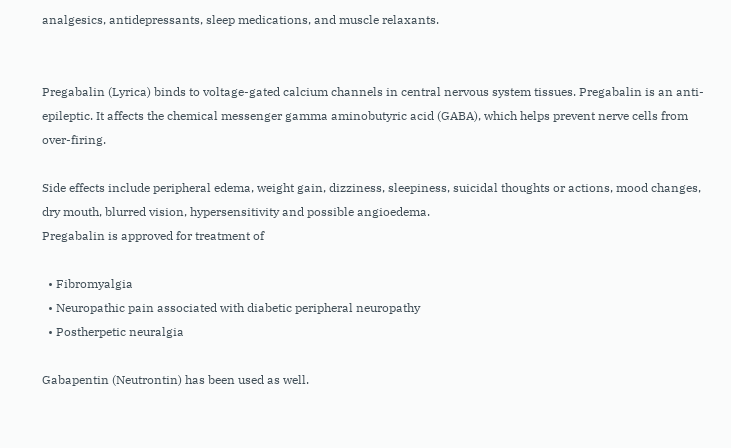analgesics, antidepressants, sleep medications, and muscle relaxants.


Pregabalin (Lyrica) binds to voltage-gated calcium channels in central nervous system tissues. Pregabalin is an anti-epileptic. It affects the chemical messenger gamma aminobutyric acid (GABA), which helps prevent nerve cells from over-firing.

Side effects include peripheral edema, weight gain, dizziness, sleepiness, suicidal thoughts or actions, mood changes, dry mouth, blurred vision, hypersensitivity and possible angioedema.
Pregabalin is approved for treatment of

  • Fibromyalgia
  • Neuropathic pain associated with diabetic peripheral neuropathy
  • Postherpetic neuralgia

Gabapentin (Neutrontin) has been used as well.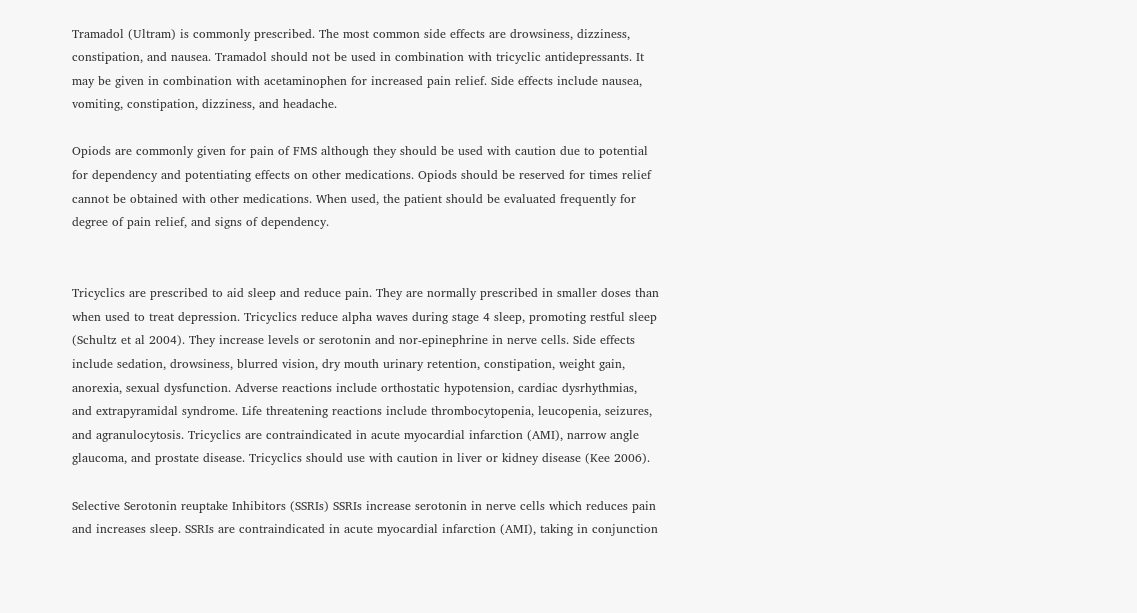Tramadol (Ultram) is commonly prescribed. The most common side effects are drowsiness, dizziness, constipation, and nausea. Tramadol should not be used in combination with tricyclic antidepressants. It may be given in combination with acetaminophen for increased pain relief. Side effects include nausea, vomiting, constipation, dizziness, and headache.

Opiods are commonly given for pain of FMS although they should be used with caution due to potential for dependency and potentiating effects on other medications. Opiods should be reserved for times relief cannot be obtained with other medications. When used, the patient should be evaluated frequently for degree of pain relief, and signs of dependency.


Tricyclics are prescribed to aid sleep and reduce pain. They are normally prescribed in smaller doses than when used to treat depression. Tricyclics reduce alpha waves during stage 4 sleep, promoting restful sleep (Schultz et al 2004). They increase levels or serotonin and nor-epinephrine in nerve cells. Side effects include sedation, drowsiness, blurred vision, dry mouth urinary retention, constipation, weight gain, anorexia, sexual dysfunction. Adverse reactions include orthostatic hypotension, cardiac dysrhythmias, and extrapyramidal syndrome. Life threatening reactions include thrombocytopenia, leucopenia, seizures, and agranulocytosis. Tricyclics are contraindicated in acute myocardial infarction (AMI), narrow angle glaucoma, and prostate disease. Tricyclics should use with caution in liver or kidney disease (Kee 2006).

Selective Serotonin reuptake Inhibitors (SSRIs) SSRIs increase serotonin in nerve cells which reduces pain and increases sleep. SSRIs are contraindicated in acute myocardial infarction (AMI), taking in conjunction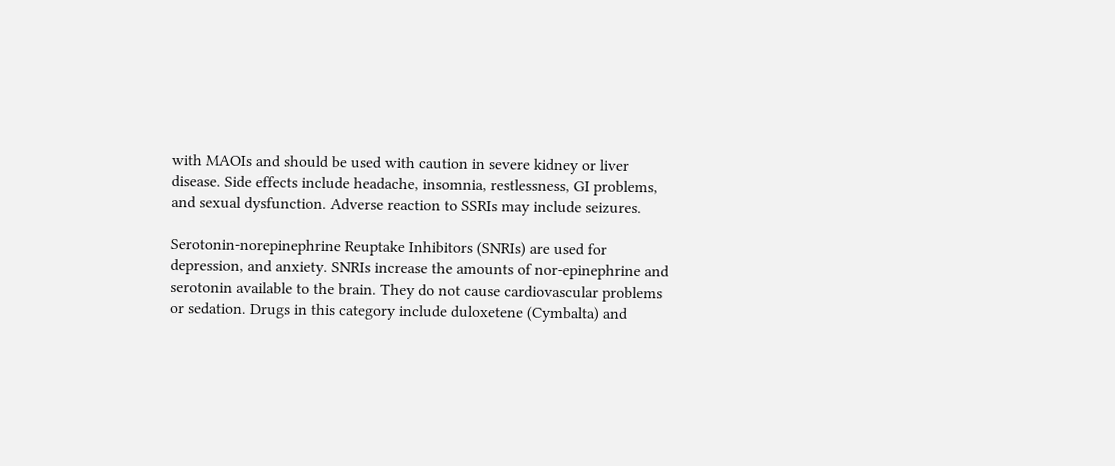with MAOIs and should be used with caution in severe kidney or liver disease. Side effects include headache, insomnia, restlessness, GI problems, and sexual dysfunction. Adverse reaction to SSRIs may include seizures.

Serotonin-norepinephrine Reuptake Inhibitors (SNRIs) are used for depression, and anxiety. SNRIs increase the amounts of nor-epinephrine and serotonin available to the brain. They do not cause cardiovascular problems or sedation. Drugs in this category include duloxetene (Cymbalta) and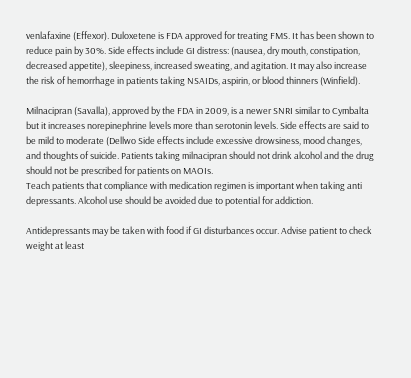venlafaxine (Effexor). Duloxetene is FDA approved for treating FMS. It has been shown to reduce pain by 30%. Side effects include GI distress: (nausea, dry mouth, constipation, decreased appetite), sleepiness, increased sweating, and agitation. It may also increase the risk of hemorrhage in patients taking NSAIDs, aspirin, or blood thinners (Winfield).

Milnacipran (Savalla), approved by the FDA in 2009, is a newer SNRI similar to Cymbalta but it increases norepinephrine levels more than serotonin levels. Side effects are said to be mild to moderate (Dellwo Side effects include excessive drowsiness, mood changes, and thoughts of suicide. Patients taking milnacipran should not drink alcohol and the drug should not be prescribed for patients on MAOIs.
Teach patients that compliance with medication regimen is important when taking anti depressants. Alcohol use should be avoided due to potential for addiction.

Antidepressants may be taken with food if GI disturbances occur. Advise patient to check weight at least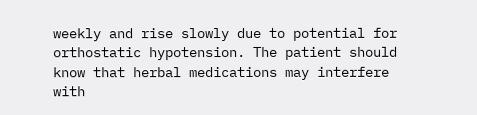weekly and rise slowly due to potential for orthostatic hypotension. The patient should know that herbal medications may interfere with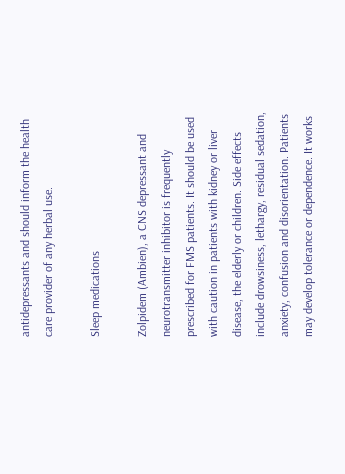antidepressants and should inform the health care provider of any herbal use.

Sleep medications

Zolpidem (Ambien), a CNS depressant and neurotransmitter inhibitor is frequently prescribed for FMS patients. It should be used with caution in patients with kidney or liver disease, the elderly or children. Side effects include drowsiness, lethargy, residual sedation, anxiety, confusion and disorientation. Patients may develop tolerance or dependence. It works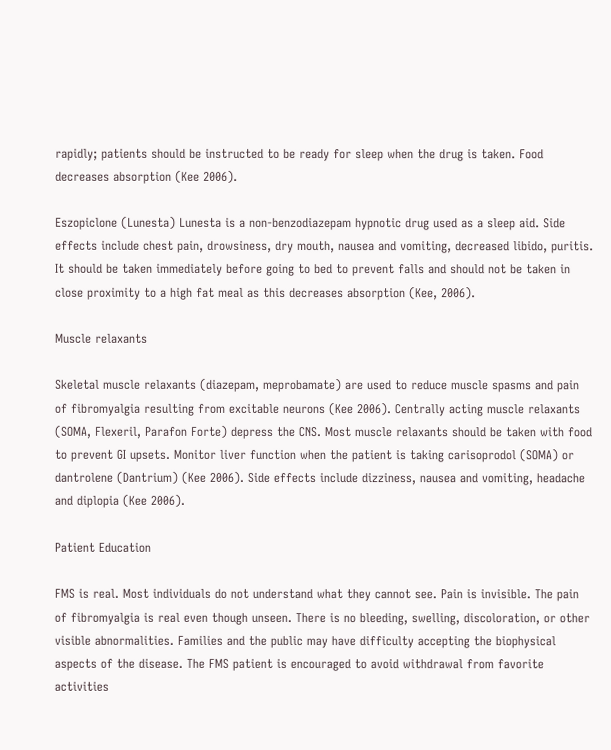rapidly; patients should be instructed to be ready for sleep when the drug is taken. Food decreases absorption (Kee 2006).

Eszopiclone (Lunesta) Lunesta is a non-benzodiazepam hypnotic drug used as a sleep aid. Side effects include chest pain, drowsiness, dry mouth, nausea and vomiting, decreased libido, puritis. It should be taken immediately before going to bed to prevent falls and should not be taken in close proximity to a high fat meal as this decreases absorption (Kee, 2006).

Muscle relaxants

Skeletal muscle relaxants (diazepam, meprobamate) are used to reduce muscle spasms and pain of fibromyalgia resulting from excitable neurons (Kee 2006). Centrally acting muscle relaxants (SOMA, Flexeril, Parafon Forte) depress the CNS. Most muscle relaxants should be taken with food to prevent GI upsets. Monitor liver function when the patient is taking carisoprodol (SOMA) or dantrolene (Dantrium) (Kee 2006). Side effects include dizziness, nausea and vomiting, headache and diplopia (Kee 2006).

Patient Education

FMS is real. Most individuals do not understand what they cannot see. Pain is invisible. The pain of fibromyalgia is real even though unseen. There is no bleeding, swelling, discoloration, or other visible abnormalities. Families and the public may have difficulty accepting the biophysical aspects of the disease. The FMS patient is encouraged to avoid withdrawal from favorite activities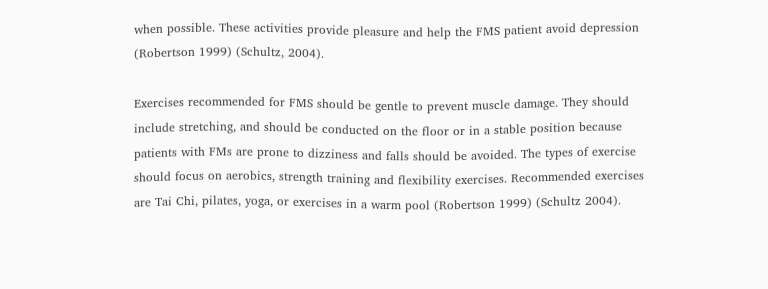when possible. These activities provide pleasure and help the FMS patient avoid depression (Robertson 1999) (Schultz, 2004).

Exercises recommended for FMS should be gentle to prevent muscle damage. They should include stretching, and should be conducted on the floor or in a stable position because patients with FMs are prone to dizziness and falls should be avoided. The types of exercise should focus on aerobics, strength training and flexibility exercises. Recommended exercises are Tai Chi, pilates, yoga, or exercises in a warm pool (Robertson 1999) (Schultz 2004).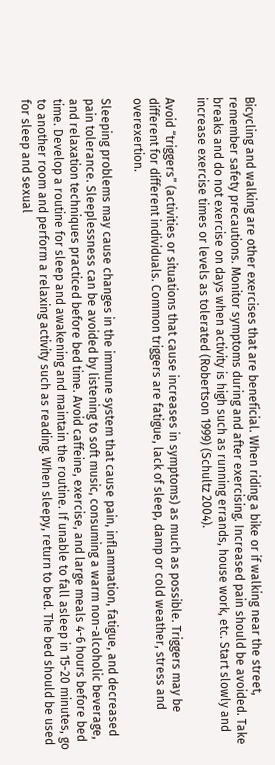Bicycling and walking are other exercises that are beneficial. When riding a bike or if walking near the street, remember safety precautions. Monitor symptoms during and after exercising. Increased pain should be avoided. Take breaks and do not exercise on days when activity is high such as running errands, house work, etc. Start slowly and increase exercise times or levels as tolerated (Robertson 1999) (Schultz 2004).

Avoid “triggers” (activities or situations that cause increases in symptoms) as much as possible. Triggers may be different for different individuals. Common triggers are fatigue, lack of sleep, damp or cold weather, stress and overexertion.

Sleeping problems may cause changes in the immune system that cause pain, inflammation, fatigue, and decreased pain tolerance. Sleeplessness can be avoided by listening to soft music, consuming a warm non-alcoholic beverage, and relaxation techniques practiced before bed time. Avoid caffeine, exercise, and large meals 4-6 hours before bed time. Develop a routine for sleep and awakening and maintain the routine. If unable to fall asleep in 15-20 minutes, go to another room and perform a relaxing activity such as reading. When sleepy, return to bed. The bed should be used for sleep and sexual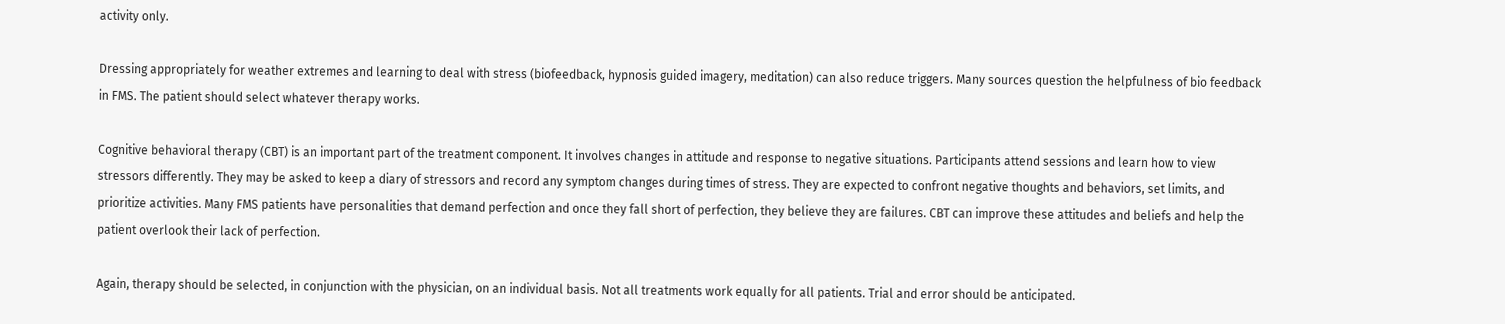activity only.

Dressing appropriately for weather extremes and learning to deal with stress (biofeedback, hypnosis guided imagery, meditation) can also reduce triggers. Many sources question the helpfulness of bio feedback in FMS. The patient should select whatever therapy works.

Cognitive behavioral therapy (CBT) is an important part of the treatment component. It involves changes in attitude and response to negative situations. Participants attend sessions and learn how to view stressors differently. They may be asked to keep a diary of stressors and record any symptom changes during times of stress. They are expected to confront negative thoughts and behaviors, set limits, and prioritize activities. Many FMS patients have personalities that demand perfection and once they fall short of perfection, they believe they are failures. CBT can improve these attitudes and beliefs and help the patient overlook their lack of perfection.

Again, therapy should be selected, in conjunction with the physician, on an individual basis. Not all treatments work equally for all patients. Trial and error should be anticipated.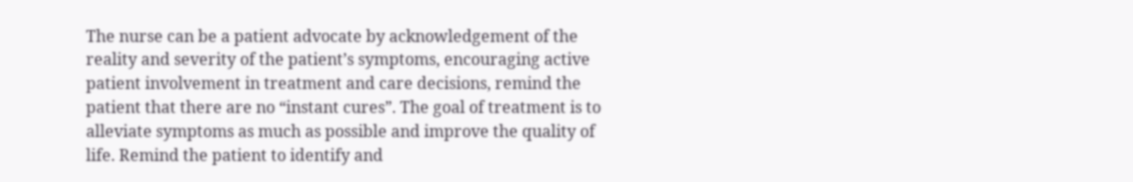The nurse can be a patient advocate by acknowledgement of the reality and severity of the patient’s symptoms, encouraging active patient involvement in treatment and care decisions, remind the patient that there are no “instant cures”. The goal of treatment is to alleviate symptoms as much as possible and improve the quality of life. Remind the patient to identify and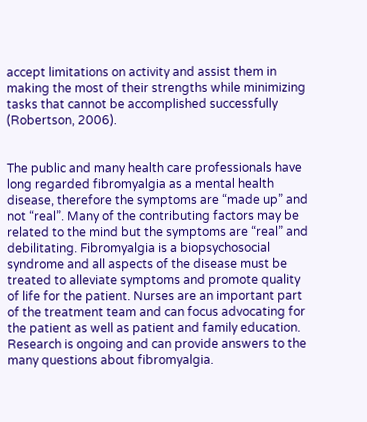accept limitations on activity and assist them in making the most of their strengths while minimizing tasks that cannot be accomplished successfully (Robertson, 2006).


The public and many health care professionals have long regarded fibromyalgia as a mental health disease, therefore the symptoms are “made up” and not “real”. Many of the contributing factors may be related to the mind but the symptoms are “real” and debilitating. Fibromyalgia is a biopsychosocial syndrome and all aspects of the disease must be treated to alleviate symptoms and promote quality of life for the patient. Nurses are an important part of the treatment team and can focus advocating for the patient as well as patient and family education. Research is ongoing and can provide answers to the many questions about fibromyalgia.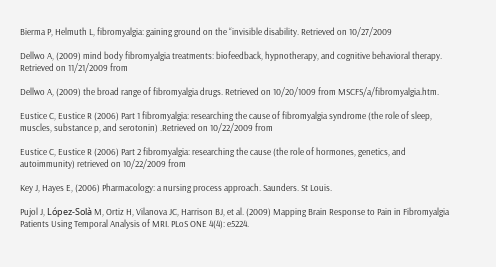Bierma P, Helmuth L, fibromyalgia: gaining ground on the “invisible disability. Retrieved on 10/27/2009

Dellwo A, (2009) mind body fibromyalgia treatments: biofeedback, hypnotherapy, and cognitive behavioral therapy. Retrieved on 11/21/2009 from

Dellwo A, (2009) the broad range of fibromyalgia drugs. Retrieved on 10/20/1009 from MSCFS/a/fibromyalgia.htm.

Eustice C, Eustice R (2006) Part 1 fibromyalgia: researching the cause of fibromyalgia syndrome (the role of sleep, muscles, substance p, and serotonin) .Retrieved on 10/22/2009 from

Eustice C, Eustice R (2006) Part 2 fibromyalgia: researching the cause (the role of hormones, genetics, and autoimmunity) retrieved on 10/22/2009 from

Key J, Hayes E, (2006) Pharmacology: a nursing process approach. Saunders. St Louis.

Pujol J, López-Solà M, Ortiz H, Vilanova JC, Harrison BJ, et al. (2009) Mapping Brain Response to Pain in Fibromyalgia Patients Using Temporal Analysis of MRI. PLoS ONE 4(4): e5224.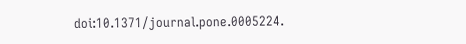doi:10.1371/journal.pone.0005224.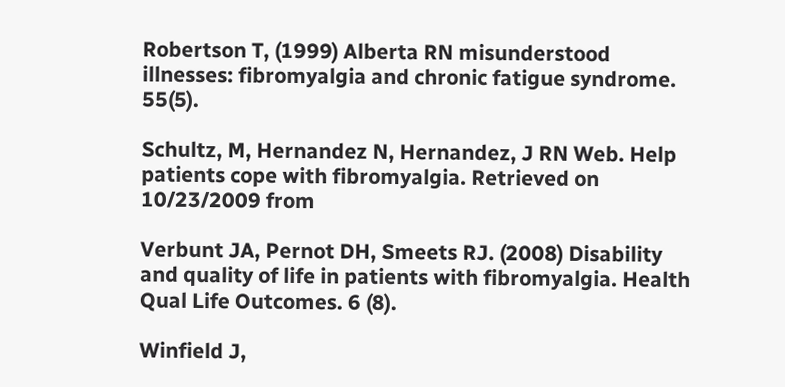Robertson T, (1999) Alberta RN misunderstood illnesses: fibromyalgia and chronic fatigue syndrome. 55(5).

Schultz, M, Hernandez N, Hernandez, J RN Web. Help patients cope with fibromyalgia. Retrieved on 10/23/2009 from

Verbunt JA, Pernot DH, Smeets RJ. (2008) Disability and quality of life in patients with fibromyalgia. Health Qual Life Outcomes. 6 (8).

Winfield J,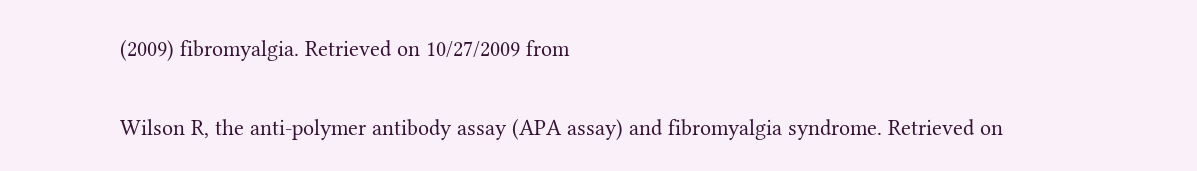(2009) fibromyalgia. Retrieved on 10/27/2009 from

Wilson R, the anti-polymer antibody assay (APA assay) and fibromyalgia syndrome. Retrieved on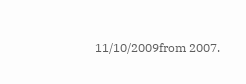11/10/2009from 2007.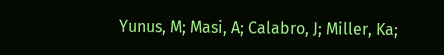Yunus, M; Masi, A; Calabro, J; Miller, Ka;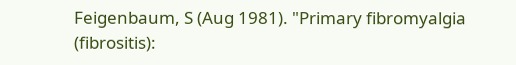Feigenbaum, S (Aug 1981). "Primary fibromyalgia (fibrositis):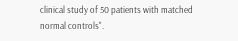clinical study of 50 patients with matched normal controls".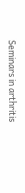Seminars in arthritis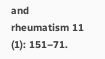and rheumatism 11 (1): 151–71.